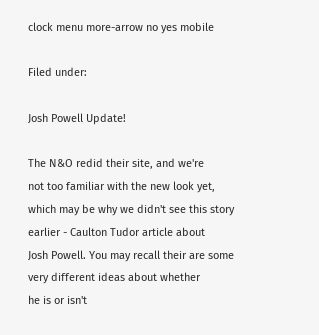clock menu more-arrow no yes mobile

Filed under:

Josh Powell Update!

The N&O redid their site, and we're
not too familiar with the new look yet,
which may be why we didn't see this story
earlier - Caulton Tudor article about
Josh Powell. You may recall their are some
very different ideas about whether
he is or isn't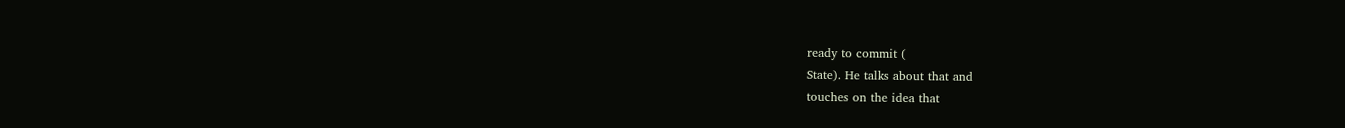ready to commit (
State). He talks about that and
touches on the idea that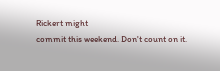Rickert might
commit this weekend. Don't count on it.